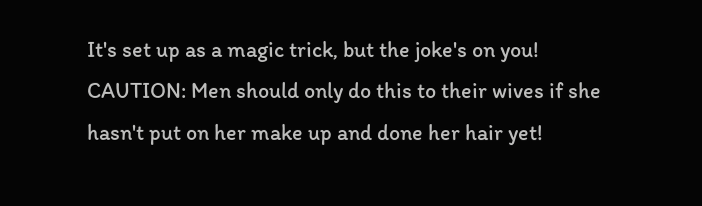It's set up as a magic trick, but the joke's on you! CAUTION: Men should only do this to their wives if she hasn't put on her make up and done her hair yet!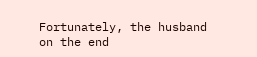Fortunately, the husband on the end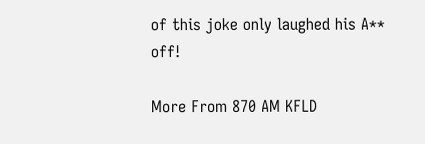of this joke only laughed his A** off!

More From 870 AM KFLD